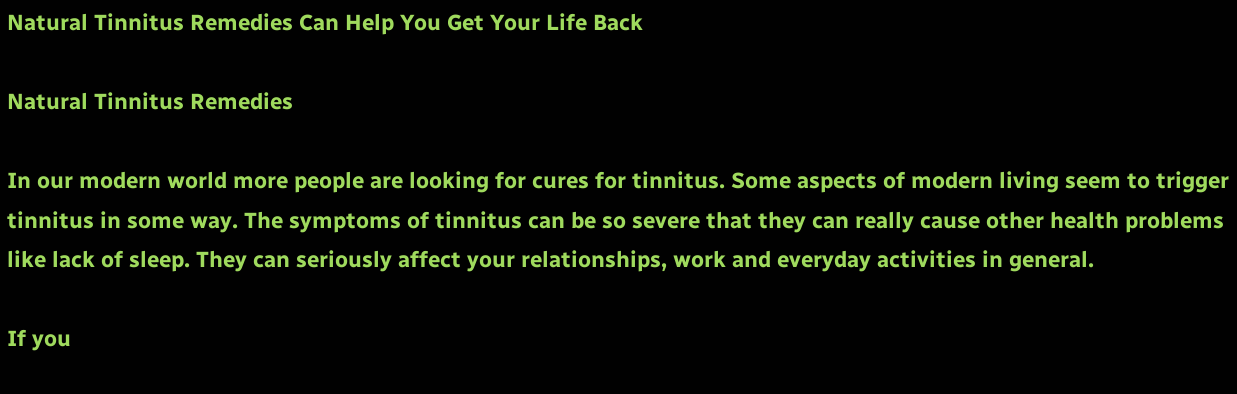Natural Tinnitus Remedies Can Help You Get Your Life Back

Natural Tinnitus Remedies

In our modern world more people are looking for cures for tinnitus. Some aspects of modern living seem to trigger tinnitus in some way. The symptoms of tinnitus can be so severe that they can really cause other health problems like lack of sleep. They can seriously affect your relationships, work and everyday activities in general.

If you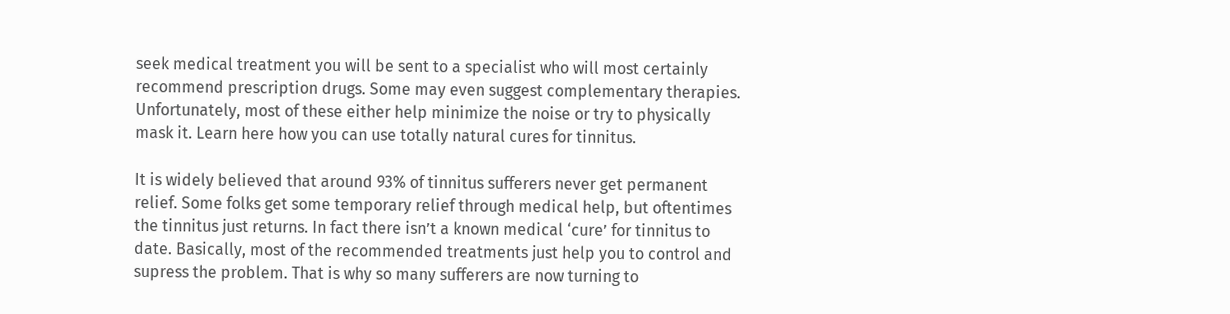seek medical treatment you will be sent to a specialist who will most certainly recommend prescription drugs. Some may even suggest complementary therapies. Unfortunately, most of these either help minimize the noise or try to physically mask it. Learn here how you can use totally natural cures for tinnitus.

It is widely believed that around 93% of tinnitus sufferers never get permanent relief. Some folks get some temporary relief through medical help, but oftentimes the tinnitus just returns. In fact there isn’t a known medical ‘cure’ for tinnitus to date. Basically, most of the recommended treatments just help you to control and supress the problem. That is why so many sufferers are now turning to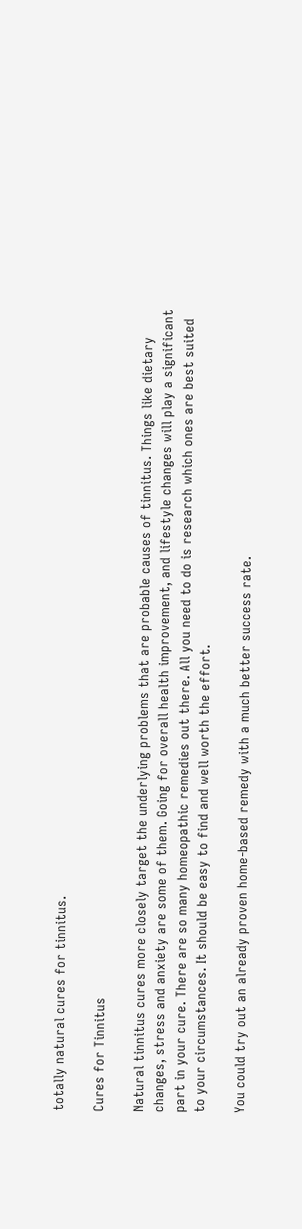totally natural cures for tinnitus.

Cures for Tinnitus

Natural tinnitus cures more closely target the underlying problems that are probable causes of tinnitus. Things like dietary changes, stress and anxiety are some of them. Going for overall health improvement, and lifestyle changes will play a significant part in your cure. There are so many homeopathic remedies out there. All you need to do is research which ones are best suited to your circumstances. It should be easy to find and well worth the effort.

You could try out an already proven home-based remedy with a much better success rate.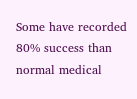Some have recorded 80% success than normal medical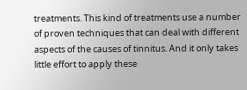treatments. This kind of treatments use a number of proven techniques that can deal with different aspects of the causes of tinnitus. And it only takes little effort to apply these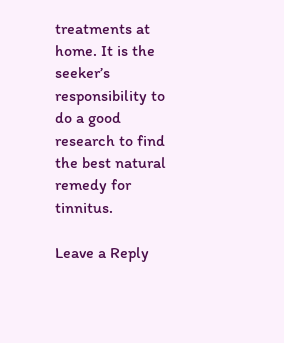treatments at home. It is the seeker’s responsibility to do a good research to find the best natural remedy for tinnitus.

Leave a Reply